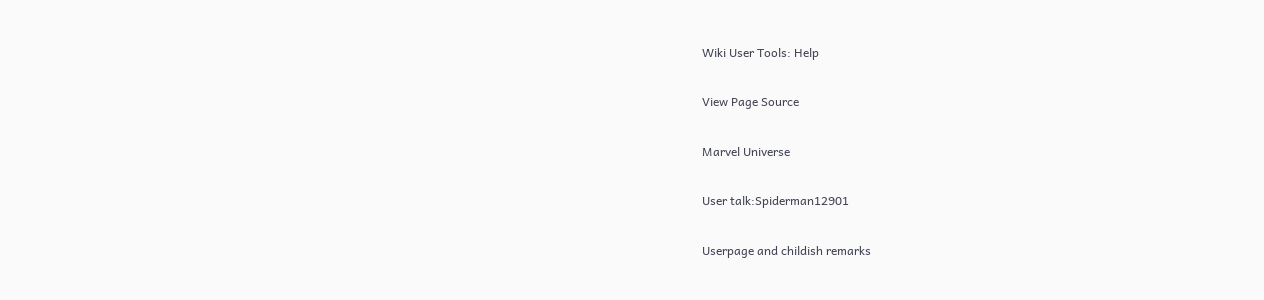Wiki User Tools: Help

View Page Source

Marvel Universe

User talk:Spiderman12901

Userpage and childish remarks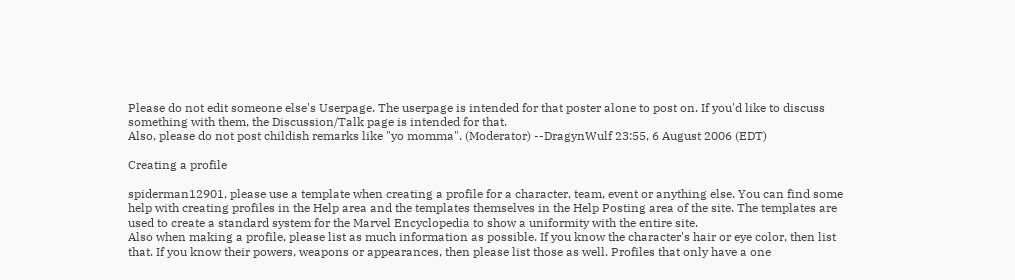Please do not edit someone else's Userpage. The userpage is intended for that poster alone to post on. If you'd like to discuss something with them, the Discussion/Talk page is intended for that.
Also, please do not post childish remarks like "yo momma". (Moderator) --DragynWulf 23:55, 6 August 2006 (EDT)

Creating a profile

spiderman12901, please use a template when creating a profile for a character, team, event or anything else. You can find some help with creating profiles in the Help area and the templates themselves in the Help Posting area of the site. The templates are used to create a standard system for the Marvel Encyclopedia to show a uniformity with the entire site.
Also when making a profile, please list as much information as possible. If you know the character's hair or eye color, then list that. If you know their powers, weapons or appearances, then please list those as well. Profiles that only have a one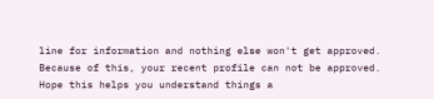line for information and nothing else won't get approved. Because of this, your recent profile can not be approved. Hope this helps you understand things a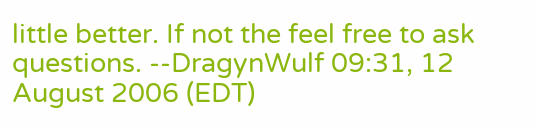little better. If not the feel free to ask questions. --DragynWulf 09:31, 12 August 2006 (EDT)